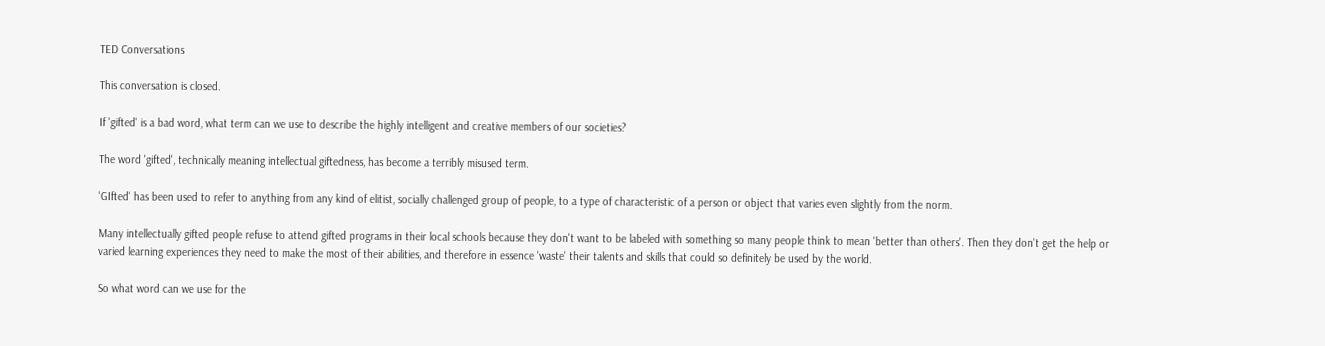TED Conversations

This conversation is closed.

If 'gifted' is a bad word, what term can we use to describe the highly intelligent and creative members of our societies?

The word 'gifted', technically meaning intellectual giftedness, has become a terribly misused term.

'GIfted' has been used to refer to anything from any kind of elitist, socially challenged group of people, to a type of characteristic of a person or object that varies even slightly from the norm.

Many intellectually gifted people refuse to attend gifted programs in their local schools because they don't want to be labeled with something so many people think to mean 'better than others'. Then they don't get the help or varied learning experiences they need to make the most of their abilities, and therefore in essence 'waste' their talents and skills that could so definitely be used by the world.

So what word can we use for the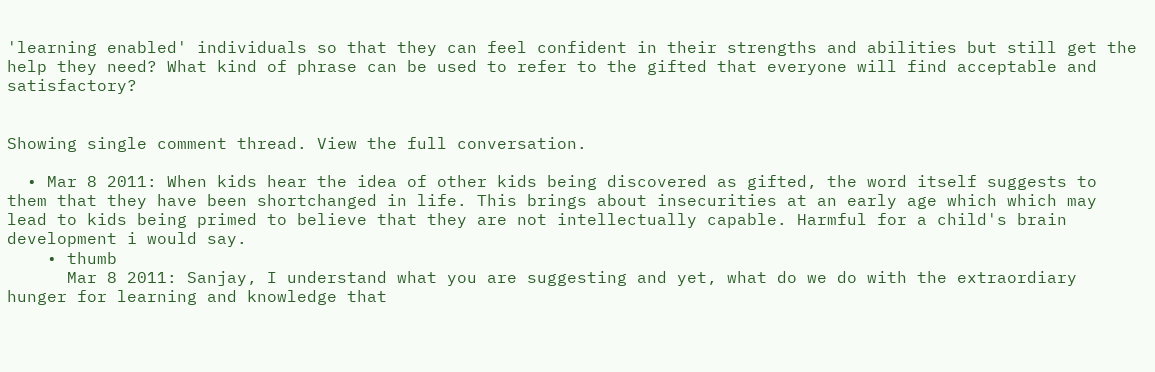'learning enabled' individuals so that they can feel confident in their strengths and abilities but still get the help they need? What kind of phrase can be used to refer to the gifted that everyone will find acceptable and satisfactory?


Showing single comment thread. View the full conversation.

  • Mar 8 2011: When kids hear the idea of other kids being discovered as gifted, the word itself suggests to them that they have been shortchanged in life. This brings about insecurities at an early age which which may lead to kids being primed to believe that they are not intellectually capable. Harmful for a child's brain development i would say.
    • thumb
      Mar 8 2011: Sanjay, I understand what you are suggesting and yet, what do we do with the extraordiary hunger for learning and knowledge that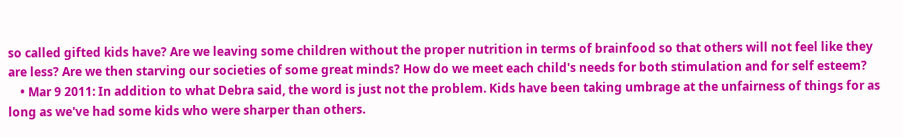so called gifted kids have? Are we leaving some children without the proper nutrition in terms of brainfood so that others will not feel like they are less? Are we then starving our societies of some great minds? How do we meet each child's needs for both stimulation and for self esteem?
    • Mar 9 2011: In addition to what Debra said, the word is just not the problem. Kids have been taking umbrage at the unfairness of things for as long as we've had some kids who were sharper than others.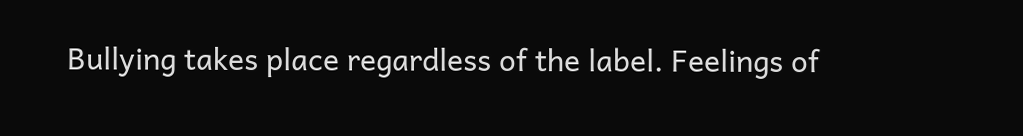Bullying takes place regardless of the label. Feelings of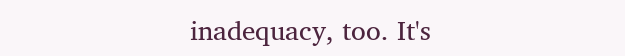inadequacy, too. It's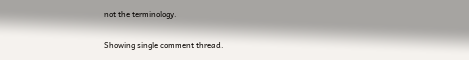not the terminology.

Showing single comment thread.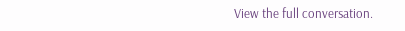View the full conversation.